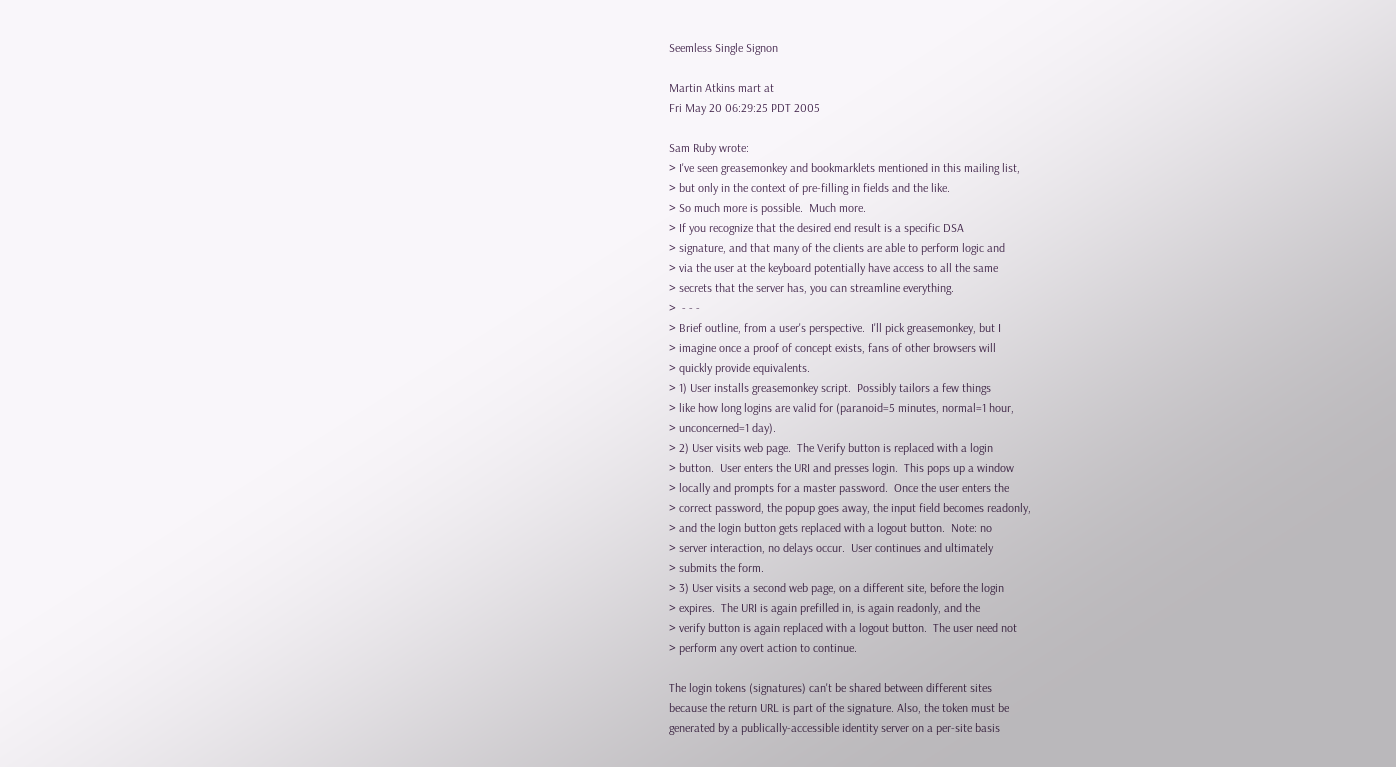Seemless Single Signon

Martin Atkins mart at
Fri May 20 06:29:25 PDT 2005

Sam Ruby wrote:
> I've seen greasemonkey and bookmarklets mentioned in this mailing list,
> but only in the context of pre-filling in fields and the like.
> So much more is possible.  Much more.
> If you recognize that the desired end result is a specific DSA
> signature, and that many of the clients are able to perform logic and
> via the user at the keyboard potentially have access to all the same
> secrets that the server has, you can streamline everything.
>  - - -
> Brief outline, from a user's perspective.  I'll pick greasemonkey, but I
> imagine once a proof of concept exists, fans of other browsers will
> quickly provide equivalents.
> 1) User installs greasemonkey script.  Possibly tailors a few things
> like how long logins are valid for (paranoid=5 minutes, normal=1 hour,
> unconcerned=1 day).
> 2) User visits web page.  The Verify button is replaced with a login
> button.  User enters the URI and presses login.  This pops up a window
> locally and prompts for a master password.  Once the user enters the
> correct password, the popup goes away, the input field becomes readonly,
> and the login button gets replaced with a logout button.  Note: no
> server interaction, no delays occur.  User continues and ultimately
> submits the form.
> 3) User visits a second web page, on a different site, before the login
> expires.  The URI is again prefilled in, is again readonly, and the
> verify button is again replaced with a logout button.  The user need not
> perform any overt action to continue.

The login tokens (signatures) can't be shared between different sites
because the return URL is part of the signature. Also, the token must be
generated by a publically-accessible identity server on a per-site basis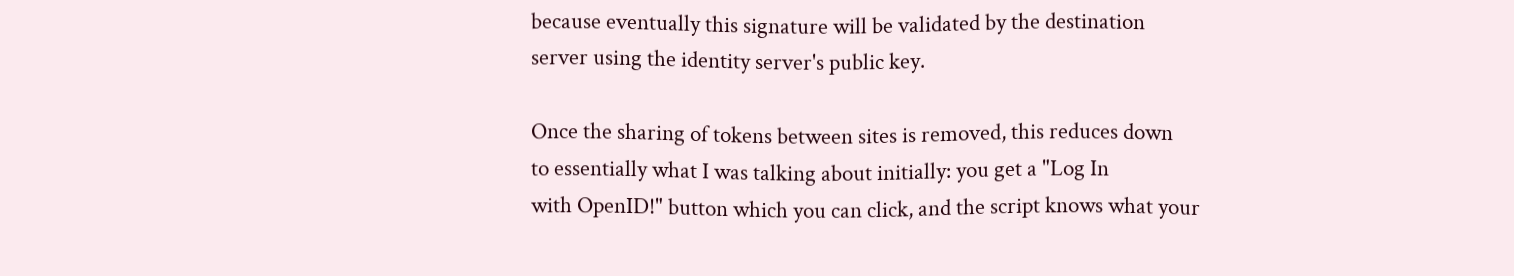because eventually this signature will be validated by the destination
server using the identity server's public key.

Once the sharing of tokens between sites is removed, this reduces down
to essentially what I was talking about initially: you get a "Log In
with OpenID!" button which you can click, and the script knows what your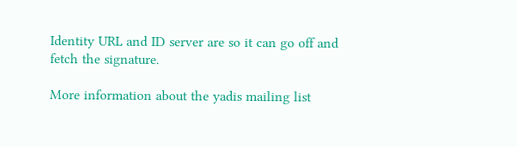Identity URL and ID server are so it can go off and fetch the signature.

More information about the yadis mailing list